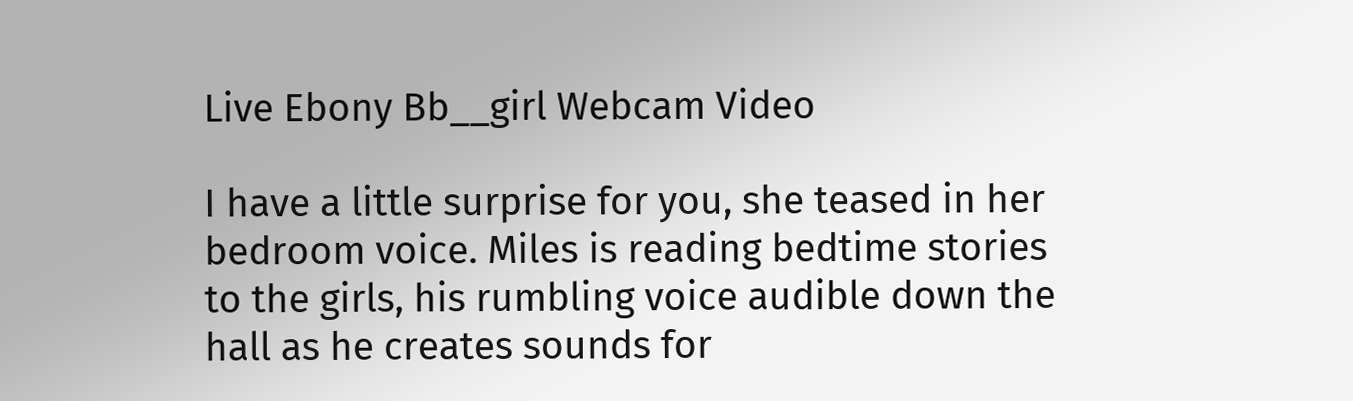Live Ebony Bb__girl Webcam Video

I have a little surprise for you, she teased in her bedroom voice. Miles is reading bedtime stories to the girls, his rumbling voice audible down the hall as he creates sounds for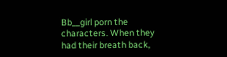Bb__girl porn the characters. When they had their breath back,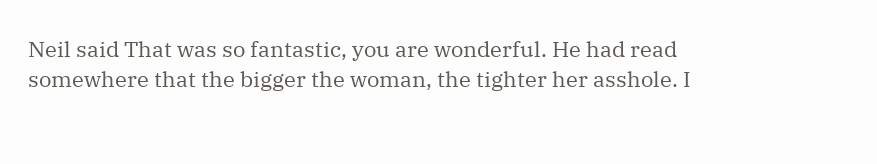Neil said That was so fantastic, you are wonderful. He had read somewhere that the bigger the woman, the tighter her asshole. I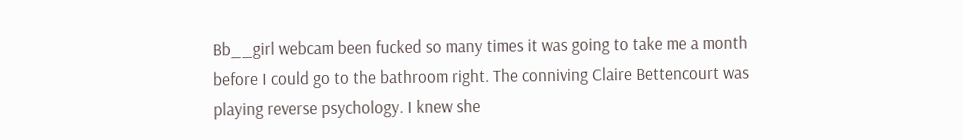Bb__girl webcam been fucked so many times it was going to take me a month before I could go to the bathroom right. The conniving Claire Bettencourt was playing reverse psychology. I knew she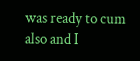was ready to cum also and I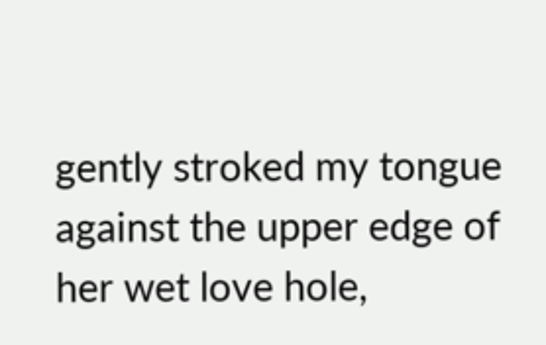gently stroked my tongue against the upper edge of her wet love hole,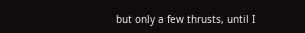but only a few thrusts, until I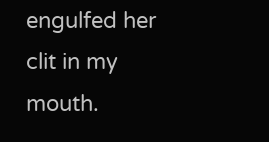engulfed her clit in my mouth.